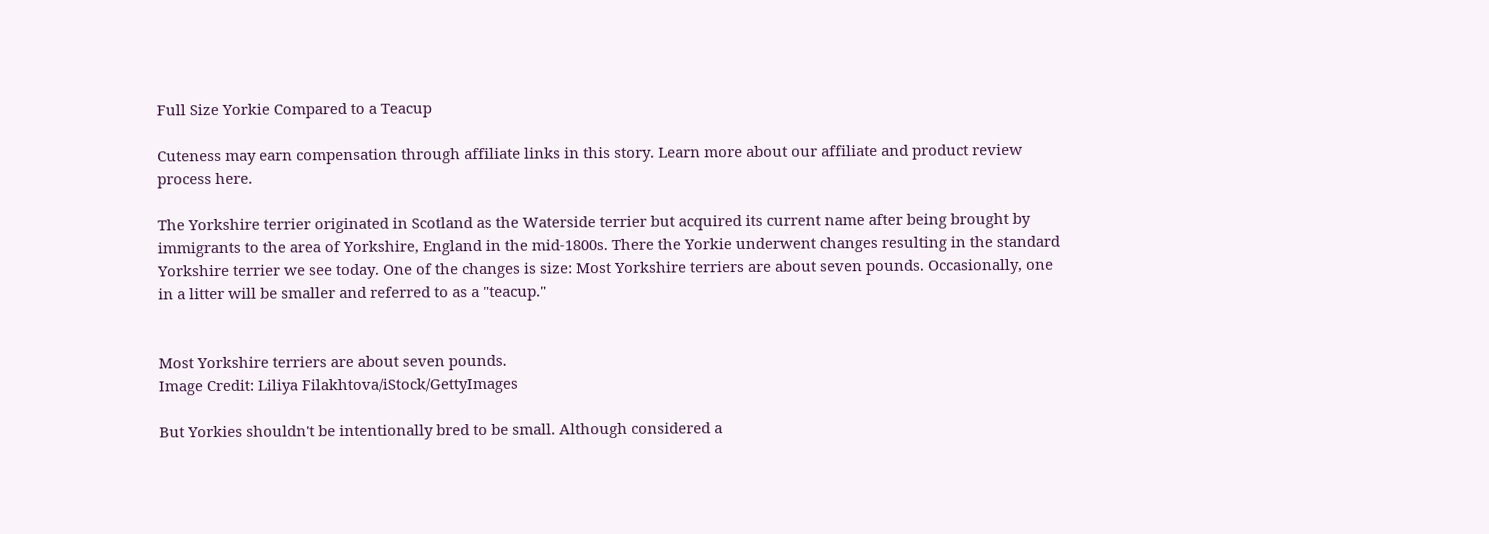Full Size Yorkie Compared to a Teacup

Cuteness may earn compensation through affiliate links in this story. Learn more about our affiliate and product review process here.

The Yorkshire terrier originated in Scotland as the Waterside terrier but acquired its current name after being brought by immigrants to the area of Yorkshire, England in the mid-1800s. There the Yorkie underwent changes resulting in the standard Yorkshire terrier we see today. One of the changes is size: Most Yorkshire terriers are about seven pounds. Occasionally, one in a litter will be smaller and referred to as a "teacup."


Most Yorkshire terriers are about seven pounds.
Image Credit: Liliya Filakhtova/iStock/GettyImages

But Yorkies shouldn't be intentionally bred to be small. Although considered a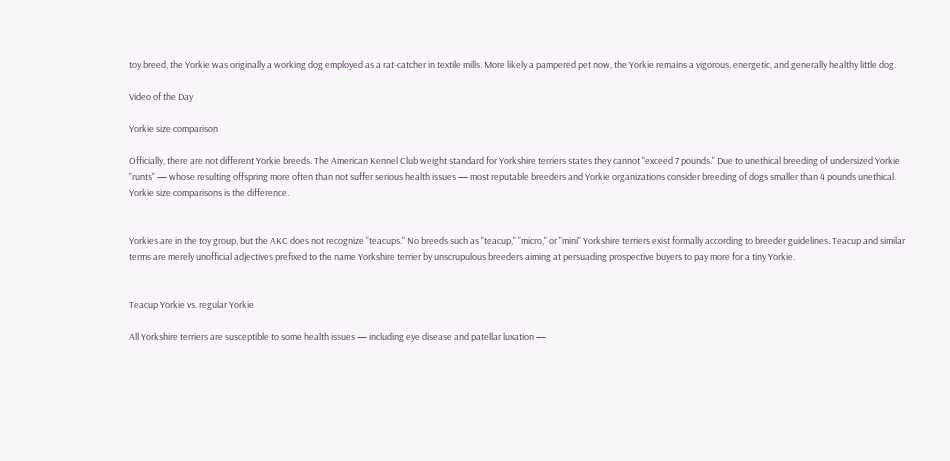toy breed, the Yorkie was originally a working dog employed as a rat-catcher in textile mills. More likely a pampered pet now, the Yorkie remains a vigorous, energetic, and generally healthy little dog.

Video of the Day

Yorkie size comparison

Officially, there are not different Yorkie breeds. The American Kennel Club weight standard for Yorkshire terriers states they cannot "exceed 7 pounds." Due to unethical breeding of undersized Yorkie "runts" — whose resulting offspring more often than not suffer serious health issues — most reputable breeders and Yorkie organizations consider breeding of dogs smaller than 4 pounds unethical. Yorkie size comparisons is the difference.


Yorkies are in the toy group, but the AKC does not recognize "teacups." No breeds such as "teacup," "micro," or "mini" Yorkshire terriers exist formally according to breeder guidelines. Teacup and similar terms are merely unofficial adjectives prefixed to the name Yorkshire terrier by unscrupulous breeders aiming at persuading prospective buyers to pay more for a tiny Yorkie.


Teacup Yorkie vs. regular Yorkie

All Yorkshire terriers are susceptible to some health issues — including eye disease and patellar luxation —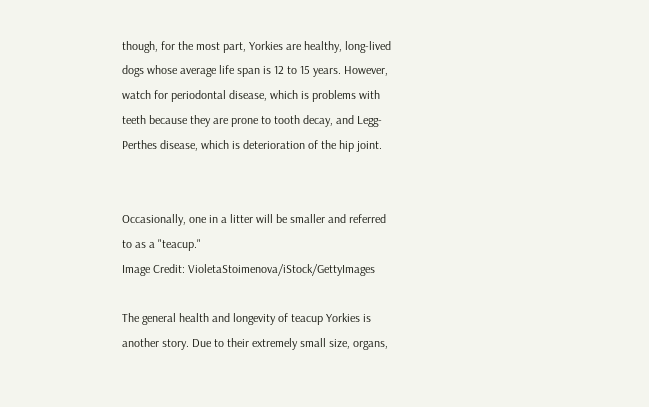though, for the most part, Yorkies are healthy, long-lived dogs whose average life span is 12 to 15 years. However, watch for periodontal disease, which is problems with teeth because they are prone to tooth decay, and Legg-Perthes disease, which is deterioration of the hip joint.


Occasionally, one in a litter will be smaller and referred to as a "teacup."
Image Credit: VioletaStoimenova/iStock/GettyImages

The general health and longevity of teacup Yorkies is another story. Due to their extremely small size, organs,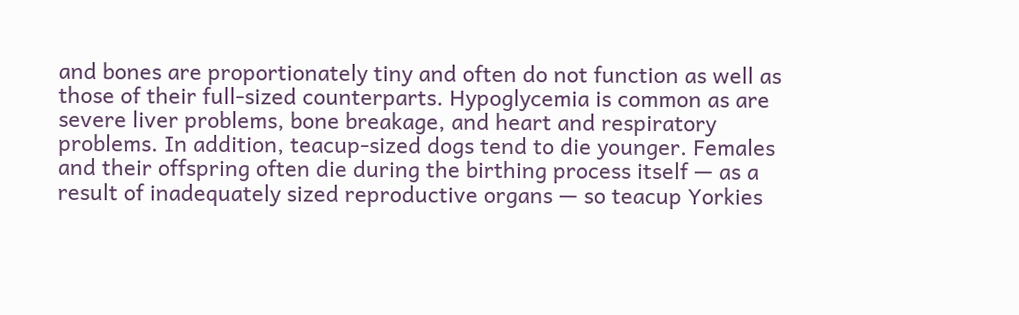and bones are proportionately tiny and often do not function as well as those of their full-sized counterparts. Hypoglycemia is common as are severe liver problems, bone breakage, and heart and respiratory problems. In addition, teacup-sized dogs tend to die younger. Females and their offspring often die during the birthing process itself — as a result of inadequately sized reproductive organs — so teacup Yorkies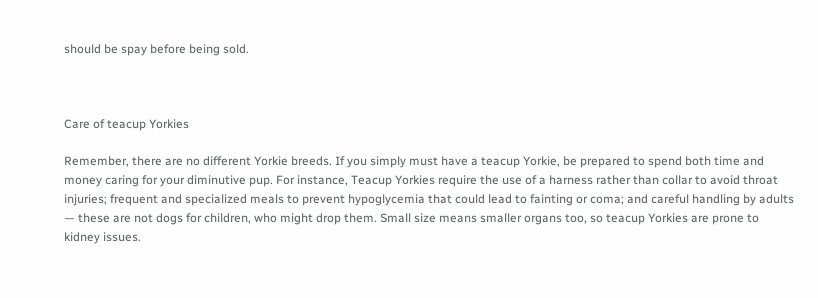should be spay before being sold.



Care of teacup Yorkies

Remember, there are no different Yorkie breeds. If you simply must have a teacup Yorkie, be prepared to spend both time and money caring for your diminutive pup. For instance, Teacup Yorkies require the use of a harness rather than collar to avoid throat injuries; frequent and specialized meals to prevent hypoglycemia that could lead to fainting or coma; and careful handling by adults — these are not dogs for children, who might drop them. Small size means smaller organs too, so teacup Yorkies are prone to kidney issues.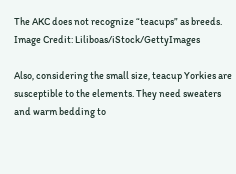The AKC does not recognize “teacups” as breeds.
Image Credit: Liliboas/iStock/GettyImages

Also, considering the small size, teacup Yorkies are susceptible to the elements. They need sweaters and warm bedding to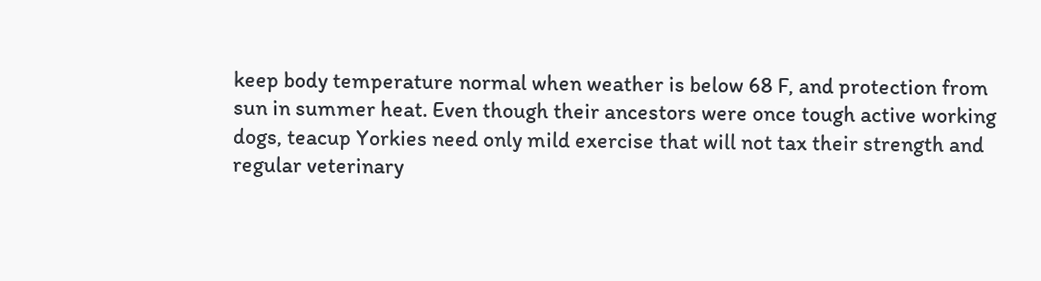keep body temperature normal when weather is below 68 F, and protection from sun in summer heat. Even though their ancestors were once tough active working dogs, teacup Yorkies need only mild exercise that will not tax their strength and regular veterinary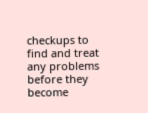checkups to find and treat any problems before they become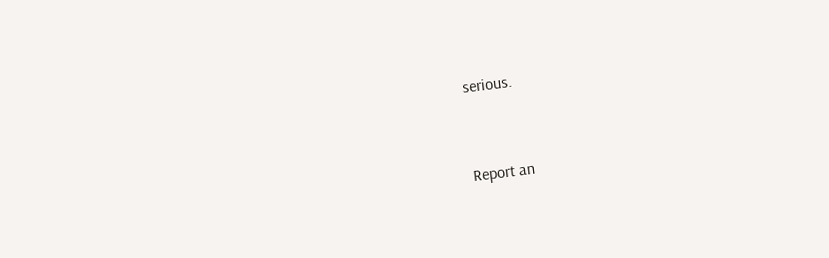serious.



Report an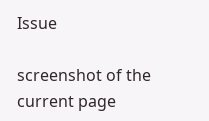Issue

screenshot of the current page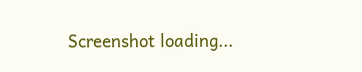Screenshot loading...